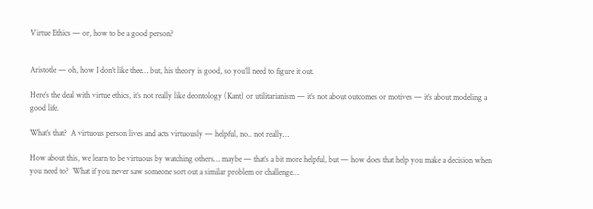Virtue Ethics — or, how to be a good person?


Aristotle — oh, how I don’t like thee… but, his theory is good, so you’ll need to figure it out.

Here’s the deal with virtue ethics, it’s not really like deontology (Kant) or utilitarianism — it’s not about outcomes or motives — it’s about modeling a good life.

What’s that?  A virtuous person lives and acts virtuously — helpful, no.. not really…

How about this, we learn to be virtuous by watching others… maybe — that’s a bit more helpful, but — how does that help you make a decision when you need to?  What if you never saw someone sort out a similar problem or challenge…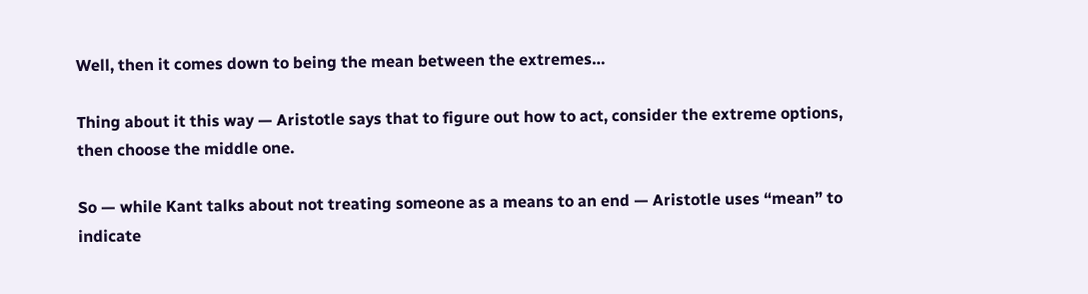Well, then it comes down to being the mean between the extremes…

Thing about it this way — Aristotle says that to figure out how to act, consider the extreme options, then choose the middle one.

So — while Kant talks about not treating someone as a means to an end — Aristotle uses “mean” to indicate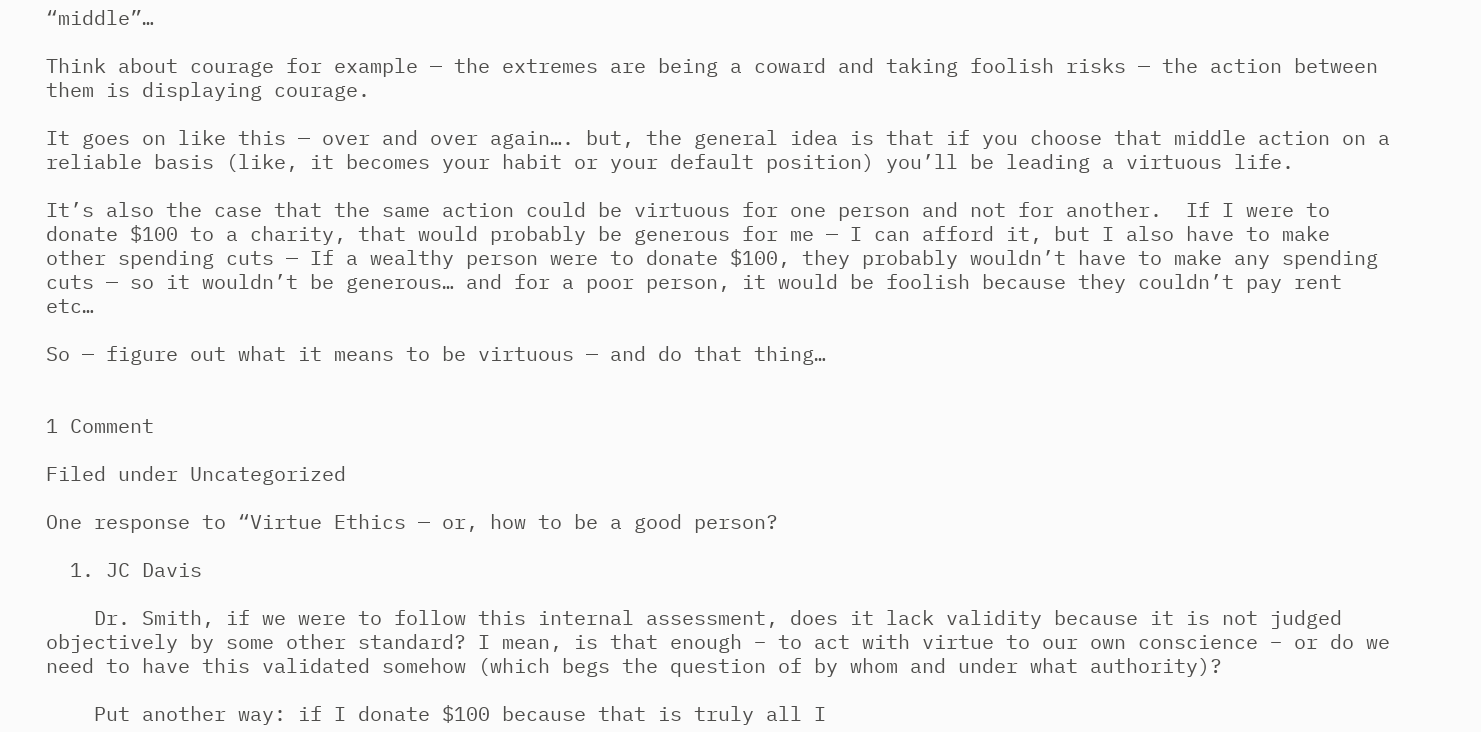“middle”…

Think about courage for example — the extremes are being a coward and taking foolish risks — the action between them is displaying courage.

It goes on like this — over and over again…. but, the general idea is that if you choose that middle action on a reliable basis (like, it becomes your habit or your default position) you’ll be leading a virtuous life.

It’s also the case that the same action could be virtuous for one person and not for another.  If I were to donate $100 to a charity, that would probably be generous for me — I can afford it, but I also have to make other spending cuts — If a wealthy person were to donate $100, they probably wouldn’t have to make any spending cuts — so it wouldn’t be generous… and for a poor person, it would be foolish because they couldn’t pay rent etc…

So — figure out what it means to be virtuous — and do that thing…


1 Comment

Filed under Uncategorized

One response to “Virtue Ethics — or, how to be a good person?

  1. JC Davis

    Dr. Smith, if we were to follow this internal assessment, does it lack validity because it is not judged objectively by some other standard? I mean, is that enough – to act with virtue to our own conscience – or do we need to have this validated somehow (which begs the question of by whom and under what authority)?

    Put another way: if I donate $100 because that is truly all I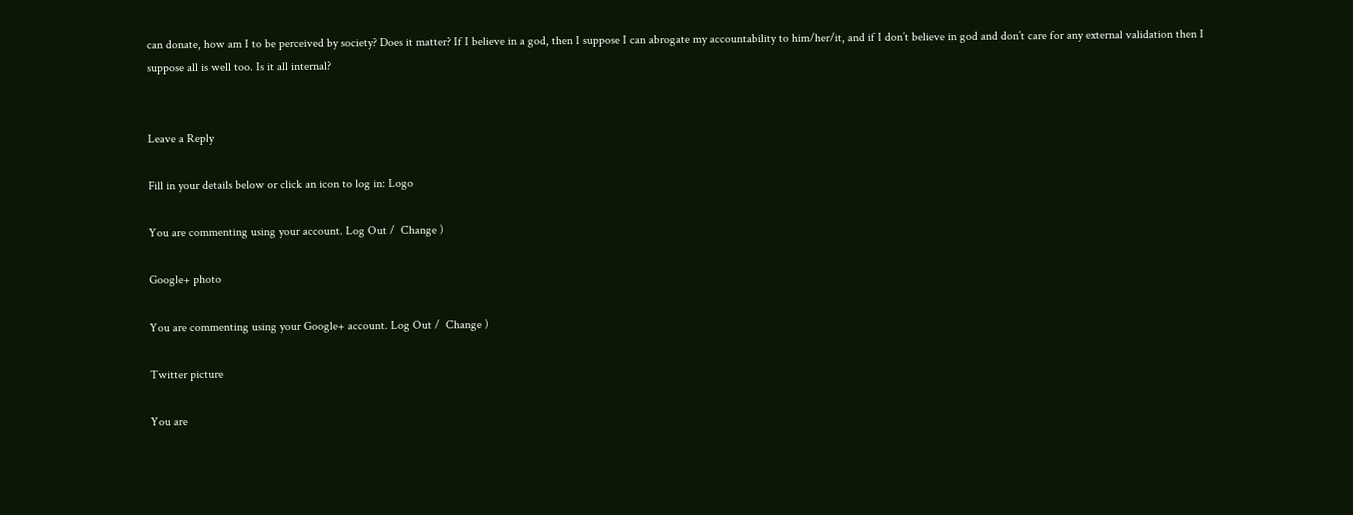can donate, how am I to be perceived by society? Does it matter? If I believe in a god, then I suppose I can abrogate my accountability to him/her/it, and if I don’t believe in god and don’t care for any external validation then I suppose all is well too. Is it all internal?


Leave a Reply

Fill in your details below or click an icon to log in: Logo

You are commenting using your account. Log Out /  Change )

Google+ photo

You are commenting using your Google+ account. Log Out /  Change )

Twitter picture

You are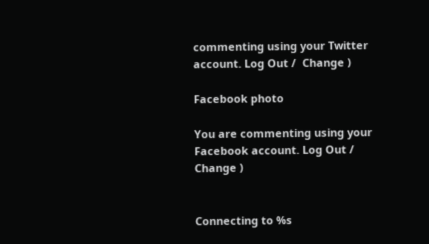commenting using your Twitter account. Log Out /  Change )

Facebook photo

You are commenting using your Facebook account. Log Out /  Change )


Connecting to %s